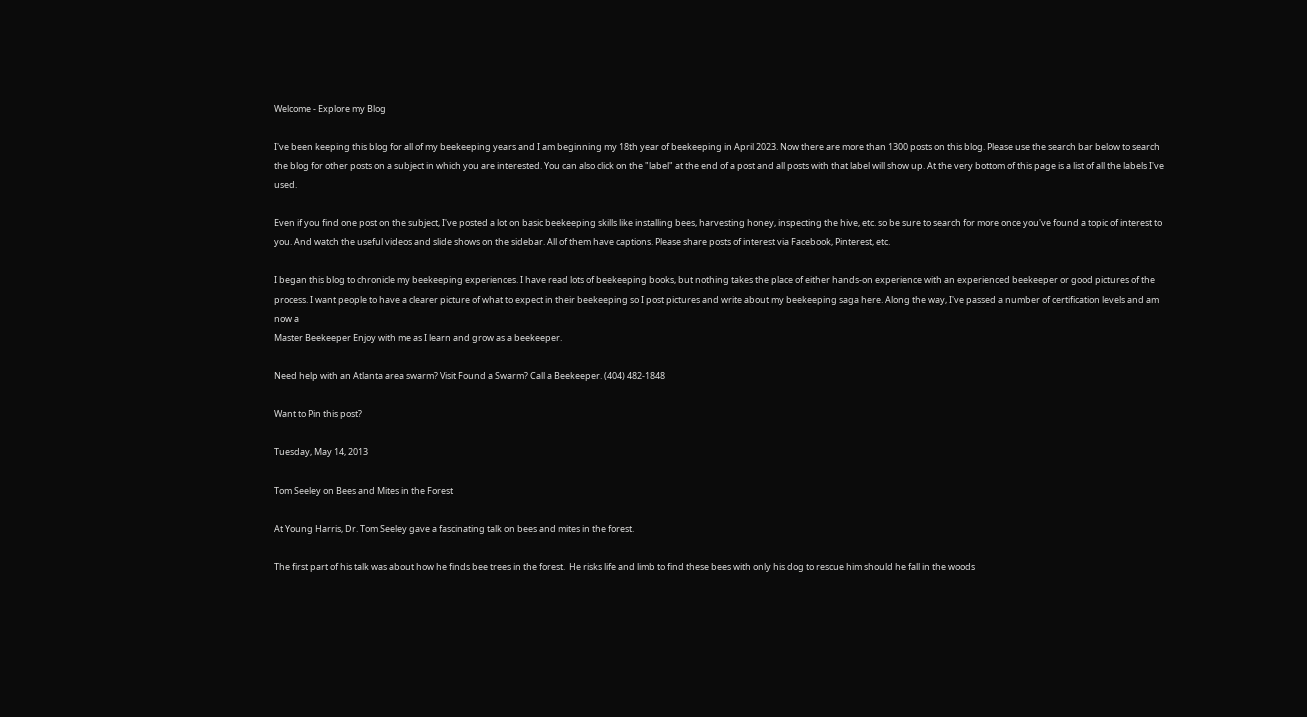Welcome - Explore my Blog

I've been keeping this blog for all of my beekeeping years and I am beginning my 18th year of beekeeping in April 2023. Now there are more than 1300 posts on this blog. Please use the search bar below to search the blog for other posts on a subject in which you are interested. You can also click on the "label" at the end of a post and all posts with that label will show up. At the very bottom of this page is a list of all the labels I've used.

Even if you find one post on the subject, I've posted a lot on basic beekeeping skills like installing bees, harvesting honey, inspecting the hive, etc. so be sure to search for more once you've found a topic of interest to you. And watch the useful videos and slide shows on the sidebar. All of them have captions. Please share posts of interest via Facebook, Pinterest, etc.

I began this blog to chronicle my beekeeping experiences. I have read lots of beekeeping books, but nothing takes the place of either hands-on experience with an experienced beekeeper or good pictures of the process. I want people to have a clearer picture of what to expect in their beekeeping so I post pictures and write about my beekeeping saga here. Along the way, I've passed a number of certification levels and am now a
Master Beekeeper Enjoy with me as I learn and grow as a beekeeper.

Need help with an Atlanta area swarm? Visit Found a Swarm? Call a Beekeeper. (404) 482-1848

Want to Pin this post?

Tuesday, May 14, 2013

Tom Seeley on Bees and Mites in the Forest

At Young Harris, Dr. Tom Seeley gave a fascinating talk on bees and mites in the forest.

The first part of his talk was about how he finds bee trees in the forest.  He risks life and limb to find these bees with only his dog to rescue him should he fall in the woods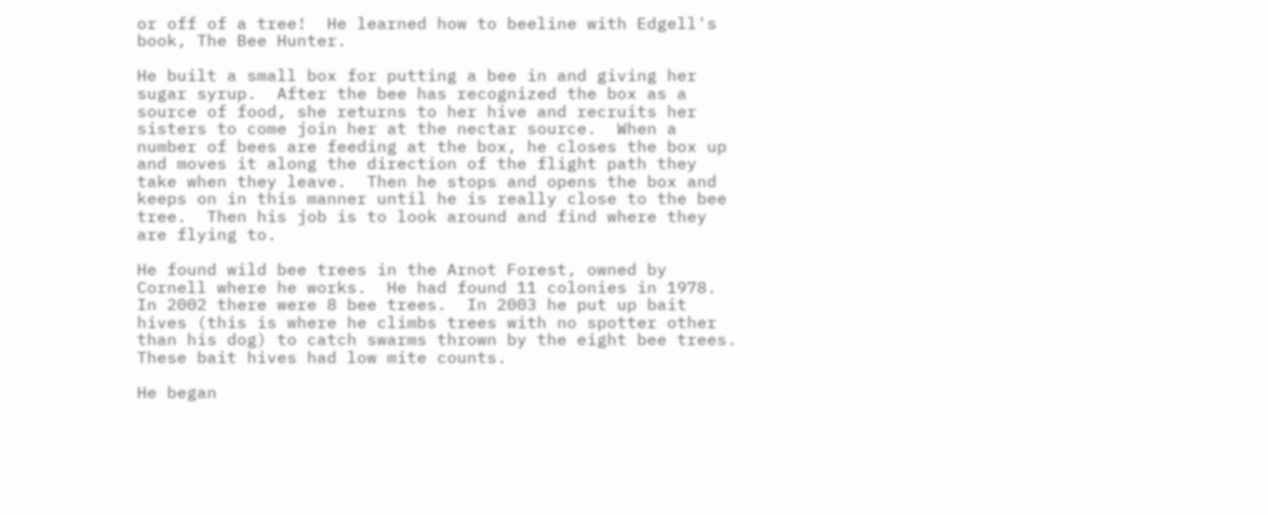or off of a tree!  He learned how to beeline with Edgell's book, The Bee Hunter.

He built a small box for putting a bee in and giving her sugar syrup.  After the bee has recognized the box as a source of food, she returns to her hive and recruits her sisters to come join her at the nectar source.  When a number of bees are feeding at the box, he closes the box up and moves it along the direction of the flight path they take when they leave.  Then he stops and opens the box and keeps on in this manner until he is really close to the bee tree.  Then his job is to look around and find where they are flying to.

He found wild bee trees in the Arnot Forest, owned by Cornell where he works.  He had found 11 colonies in 1978.  In 2002 there were 8 bee trees.  In 2003 he put up bait hives (this is where he climbs trees with no spotter other than his dog) to catch swarms thrown by the eight bee trees.  These bait hives had low mite counts.

He began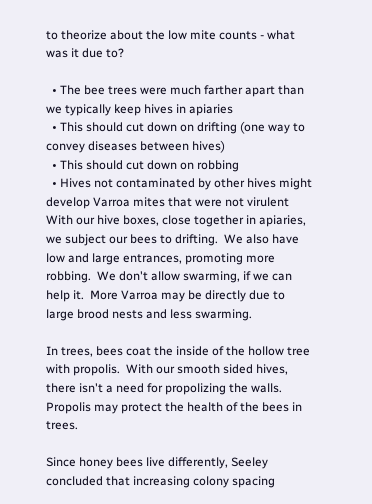to theorize about the low mite counts - what was it due to?

  • The bee trees were much farther apart than we typically keep hives in apiaries
  • This should cut down on drifting (one way to convey diseases between hives)
  • This should cut down on robbing
  • Hives not contaminated by other hives might develop Varroa mites that were not virulent
With our hive boxes, close together in apiaries, we subject our bees to drifting.  We also have low and large entrances, promoting more robbing.  We don't allow swarming, if we can help it.  More Varroa may be directly due to large brood nests and less swarming.

In trees, bees coat the inside of the hollow tree with propolis.  With our smooth sided hives, there isn't a need for propolizing the walls.  Propolis may protect the health of the bees in trees.

Since honey bees live differently, Seeley concluded that increasing colony spacing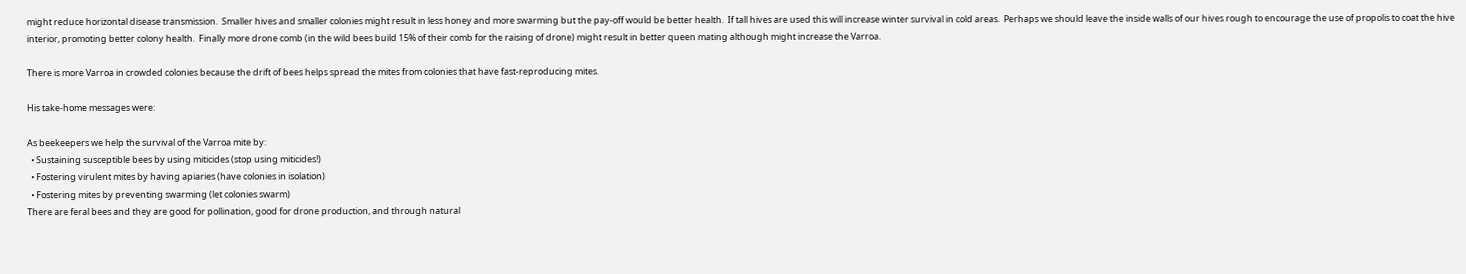might reduce horizontal disease transmission.  Smaller hives and smaller colonies might result in less honey and more swarming but the pay-off would be better health.  If tall hives are used this will increase winter survival in cold areas.  Perhaps we should leave the inside walls of our hives rough to encourage the use of propolis to coat the hive interior, promoting better colony health.  Finally more drone comb (in the wild bees build 15% of their comb for the raising of drone) might result in better queen mating although might increase the Varroa.

There is more Varroa in crowded colonies because the drift of bees helps spread the mites from colonies that have fast-reproducing mites.

His take-home messages were:

As beekeepers we help the survival of the Varroa mite by:
  • Sustaining susceptible bees by using miticides (stop using miticides!)
  • Fostering virulent mites by having apiaries (have colonies in isolation)
  • Fostering mites by preventing swarming (let colonies swarm)
There are feral bees and they are good for pollination, good for drone production, and through natural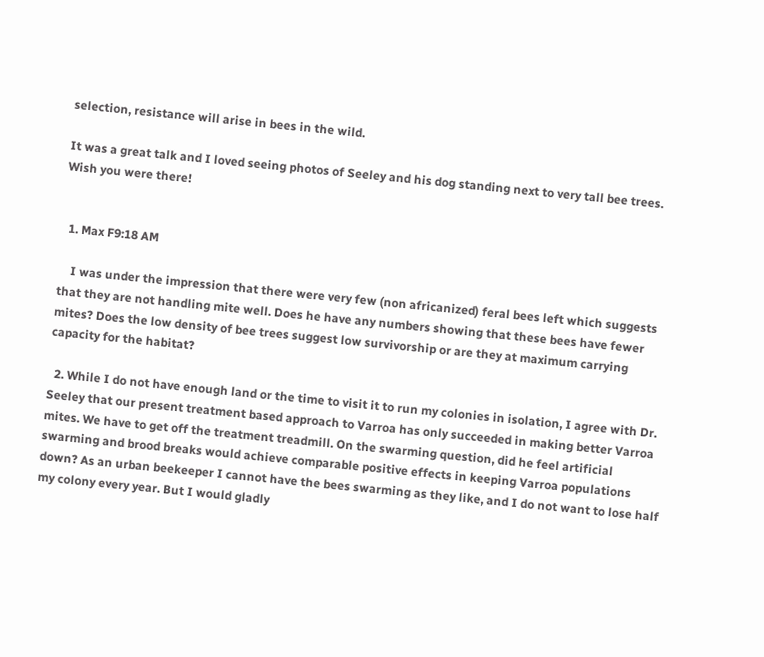selection, resistance will arise in bees in the wild.

It was a great talk and I loved seeing photos of Seeley and his dog standing next to very tall bee trees.  Wish you were there!


  1. Max F9:18 AM

    I was under the impression that there were very few (non africanized) feral bees left which suggests that they are not handling mite well. Does he have any numbers showing that these bees have fewer mites? Does the low density of bee trees suggest low survivorship or are they at maximum carrying capacity for the habitat?

  2. While I do not have enough land or the time to visit it to run my colonies in isolation, I agree with Dr. Seeley that our present treatment based approach to Varroa has only succeeded in making better Varroa mites. We have to get off the treatment treadmill. On the swarming question, did he feel artificial swarming and brood breaks would achieve comparable positive effects in keeping Varroa populations down? As an urban beekeeper I cannot have the bees swarming as they like, and I do not want to lose half my colony every year. But I would gladly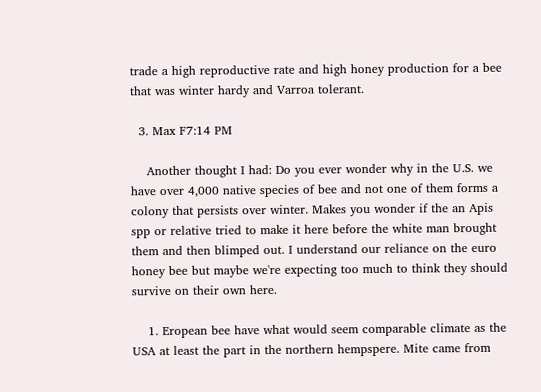trade a high reproductive rate and high honey production for a bee that was winter hardy and Varroa tolerant.

  3. Max F7:14 PM

    Another thought I had: Do you ever wonder why in the U.S. we have over 4,000 native species of bee and not one of them forms a colony that persists over winter. Makes you wonder if the an Apis spp or relative tried to make it here before the white man brought them and then blimped out. I understand our reliance on the euro honey bee but maybe we're expecting too much to think they should survive on their own here.

    1. Eropean bee have what would seem comparable climate as the USA at least the part in the northern hempspere. Mite came from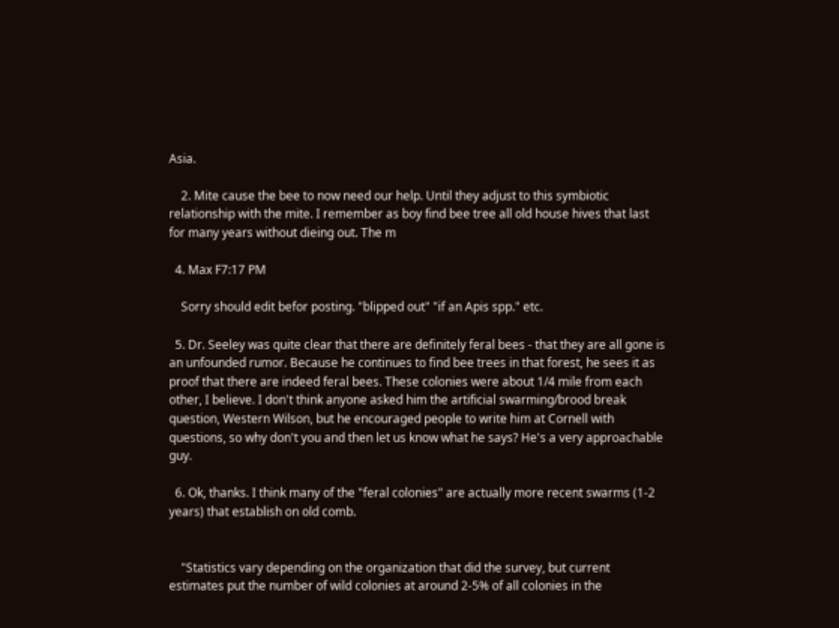Asia.

    2. Mite cause the bee to now need our help. Until they adjust to this symbiotic relationship with the mite. I remember as boy find bee tree all old house hives that last for many years without dieing out. The m

  4. Max F7:17 PM

    Sorry should edit befor posting. "blipped out" "if an Apis spp." etc.

  5. Dr. Seeley was quite clear that there are definitely feral bees - that they are all gone is an unfounded rumor. Because he continues to find bee trees in that forest, he sees it as proof that there are indeed feral bees. These colonies were about 1/4 mile from each other, I believe. I don't think anyone asked him the artificial swarming/brood break question, Western Wilson, but he encouraged people to write him at Cornell with questions, so why don't you and then let us know what he says? He's a very approachable guy.

  6. Ok, thanks. I think many of the "feral colonies" are actually more recent swarms (1-2 years) that establish on old comb.


    "Statistics vary depending on the organization that did the survey, but current estimates put the number of wild colonies at around 2-5% of all colonies in the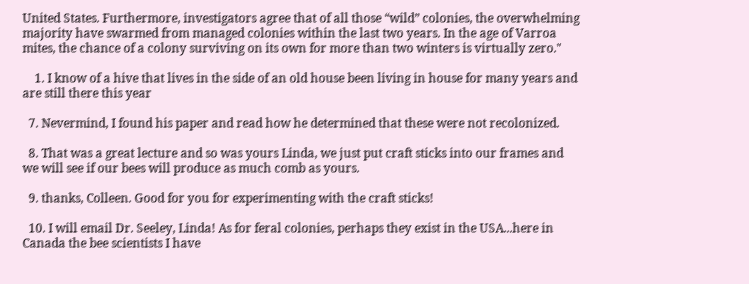United States. Furthermore, investigators agree that of all those “wild” colonies, the overwhelming majority have swarmed from managed colonies within the last two years. In the age of Varroa mites, the chance of a colony surviving on its own for more than two winters is virtually zero."

    1. I know of a hive that lives in the side of an old house been living in house for many years and are still there this year

  7. Nevermind, I found his paper and read how he determined that these were not recolonized.

  8. That was a great lecture and so was yours Linda, we just put craft sticks into our frames and we will see if our bees will produce as much comb as yours.

  9. thanks, Colleen. Good for you for experimenting with the craft sticks!

  10. I will email Dr. Seeley, Linda! As for feral colonies, perhaps they exist in the USA...here in Canada the bee scientists I have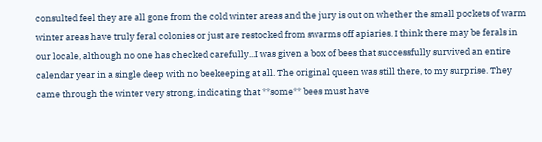consulted feel they are all gone from the cold winter areas and the jury is out on whether the small pockets of warm winter areas have truly feral colonies or just are restocked from swarms off apiaries. I think there may be ferals in our locale, although no one has checked carefully...I was given a box of bees that successfully survived an entire calendar year in a single deep with no beekeeping at all. The original queen was still there, to my surprise. They came through the winter very strong, indicating that **some** bees must have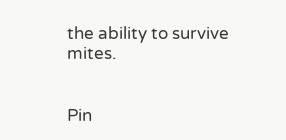the ability to survive mites.


Pin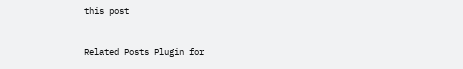this post


Related Posts Plugin for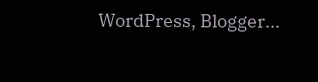WordPress, Blogger...